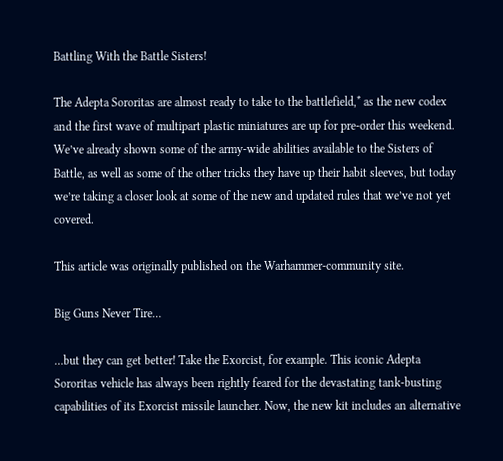Battling With the Battle Sisters!

The Adepta Sororitas are almost ready to take to the battlefield,* as the new codex and the first wave of multipart plastic miniatures are up for pre-order this weekend. We’ve already shown some of the army-wide abilities available to the Sisters of Battle, as well as some of the other tricks they have up their habit sleeves, but today we’re taking a closer look at some of the new and updated rules that we’ve not yet covered.

This article was originally published on the Warhammer-community site.

Big Guns Never Tire…

…but they can get better! Take the Exorcist, for example. This iconic Adepta Sororitas vehicle has always been rightly feared for the devastating tank-busting capabilities of its Exorcist missile launcher. Now, the new kit includes an alternative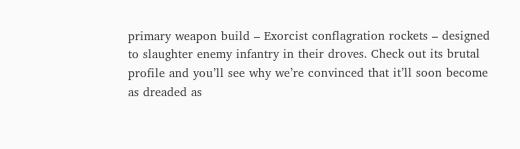primary weapon build – Exorcist conflagration rockets – designed to slaughter enemy infantry in their droves. Check out its brutal profile and you’ll see why we’re convinced that it’ll soon become as dreaded as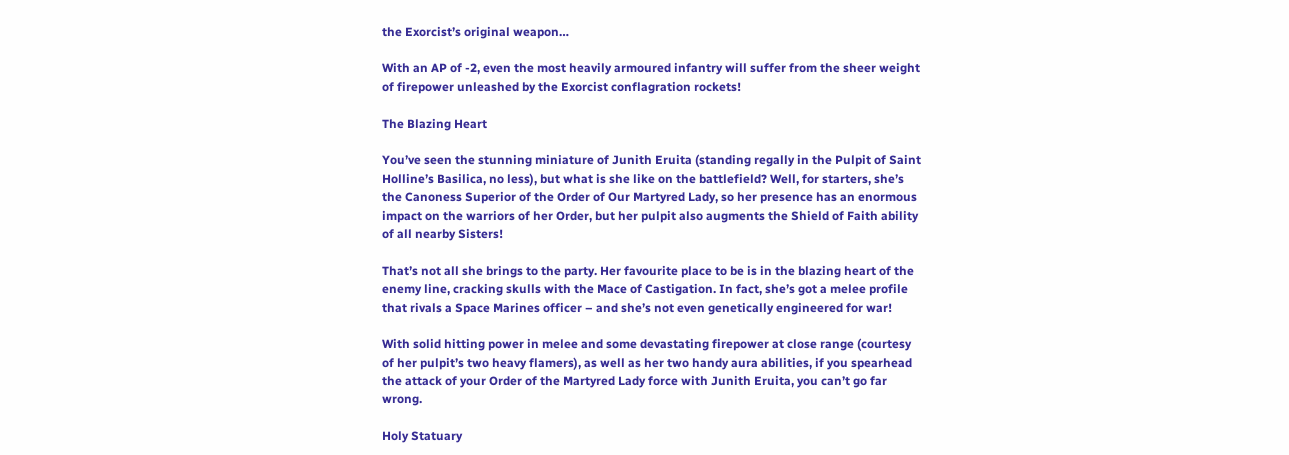the Exorcist’s original weapon…

With an AP of -2, even the most heavily armoured infantry will suffer from the sheer weight of firepower unleashed by the Exorcist conflagration rockets!

The Blazing Heart

You’ve seen the stunning miniature of Junith Eruita (standing regally in the Pulpit of Saint Holline’s Basilica, no less), but what is she like on the battlefield? Well, for starters, she’s the Canoness Superior of the Order of Our Martyred Lady, so her presence has an enormous impact on the warriors of her Order, but her pulpit also augments the Shield of Faith ability of all nearby Sisters!

That’s not all she brings to the party. Her favourite place to be is in the blazing heart of the enemy line, cracking skulls with the Mace of Castigation. In fact, she’s got a melee profile that rivals a Space Marines officer – and she’s not even genetically engineered for war!

With solid hitting power in melee and some devastating firepower at close range (courtesy of her pulpit’s two heavy flamers), as well as her two handy aura abilities, if you spearhead the attack of your Order of the Martyred Lady force with Junith Eruita, you can’t go far wrong.

Holy Statuary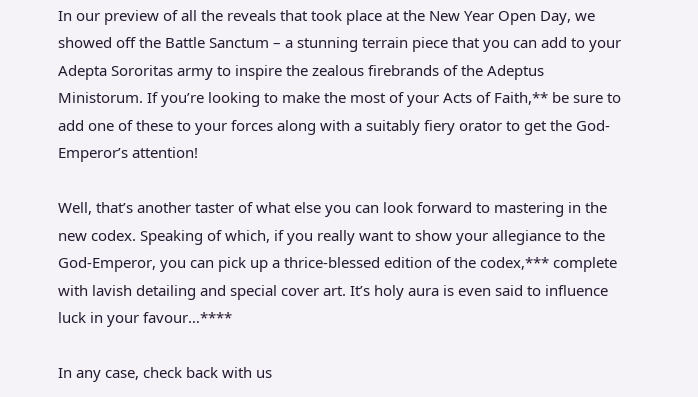In our preview of all the reveals that took place at the New Year Open Day, we showed off the Battle Sanctum – a stunning terrain piece that you can add to your Adepta Sororitas army to inspire the zealous firebrands of the Adeptus Ministorum. If you’re looking to make the most of your Acts of Faith,** be sure to add one of these to your forces along with a suitably fiery orator to get the God-Emperor’s attention!

Well, that’s another taster of what else you can look forward to mastering in the new codex. Speaking of which, if you really want to show your allegiance to the God-Emperor, you can pick up a thrice-blessed edition of the codex,*** complete with lavish detailing and special cover art. It’s holy aura is even said to influence luck in your favour…****

In any case, check back with us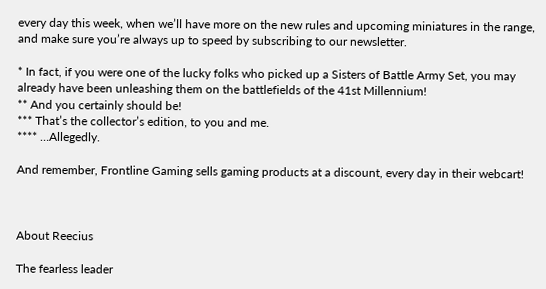every day this week, when we’ll have more on the new rules and upcoming miniatures in the range, and make sure you’re always up to speed by subscribing to our newsletter.

* In fact, if you were one of the lucky folks who picked up a Sisters of Battle Army Set, you may already have been unleashing them on the battlefields of the 41st Millennium!
** And you certainly should be!
*** That’s the collector’s edition, to you and me.
**** …Allegedly.

And remember, Frontline Gaming sells gaming products at a discount, every day in their webcart!



About Reecius

The fearless leader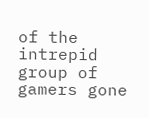of the intrepid group of gamers gone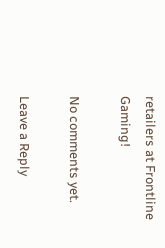retailers at Frontline Gaming!

No comments yet.

Leave a Reply